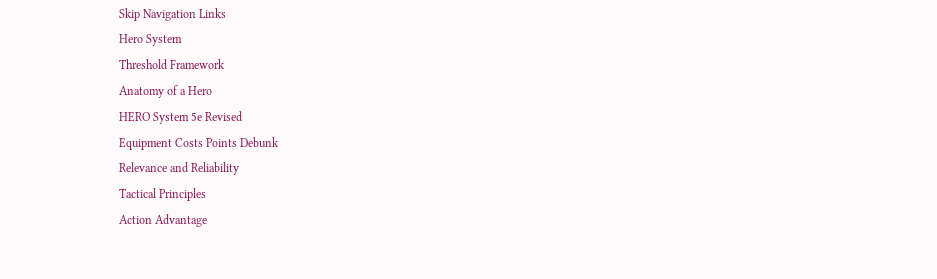Skip Navigation Links
Hero System
Threshold Framework
Anatomy of a Hero
HERO System 5e Revised
Equipment Costs Points Debunk
Relevance and Reliability
Tactical Principles
Action Advantage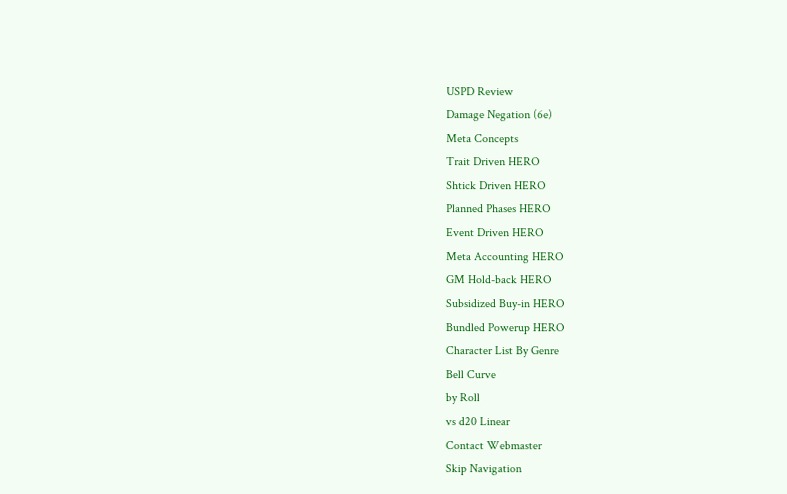USPD Review
Damage Negation (6e)
Meta Concepts
Trait Driven HERO
Shtick Driven HERO
Planned Phases HERO
Event Driven HERO
Meta Accounting HERO
GM Hold-back HERO
Subsidized Buy-in HERO
Bundled Powerup HERO
Character List By Genre
Bell Curve
by Roll
vs d20 Linear
Contact Webmaster
Skip Navigation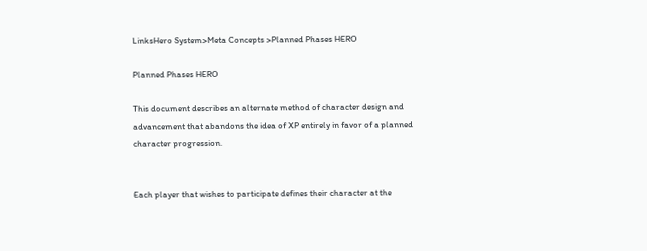LinksHero System>Meta Concepts >Planned Phases HERO

Planned Phases HERO

This document describes an alternate method of character design and advancement that abandons the idea of XP entirely in favor of a planned character progression.


Each player that wishes to participate defines their character at the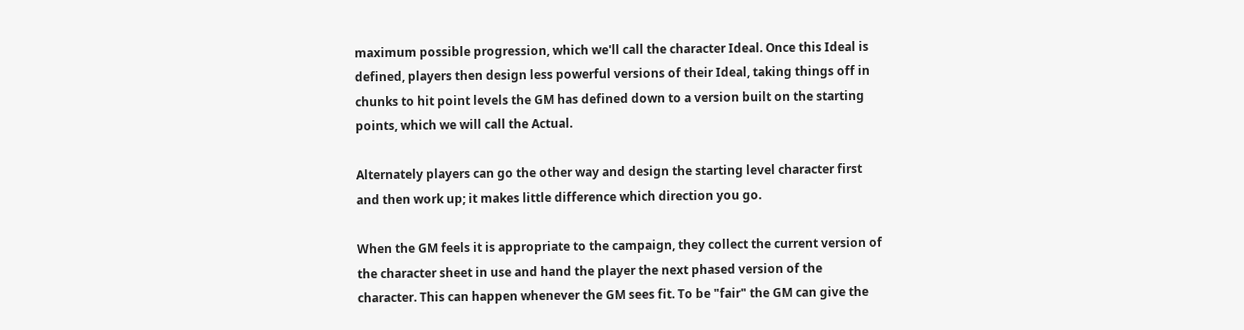maximum possible progression, which we'll call the character Ideal. Once this Ideal is defined, players then design less powerful versions of their Ideal, taking things off in chunks to hit point levels the GM has defined down to a version built on the starting points, which we will call the Actual.

Alternately players can go the other way and design the starting level character first and then work up; it makes little difference which direction you go.

When the GM feels it is appropriate to the campaign, they collect the current version of the character sheet in use and hand the player the next phased version of the character. This can happen whenever the GM sees fit. To be "fair" the GM can give the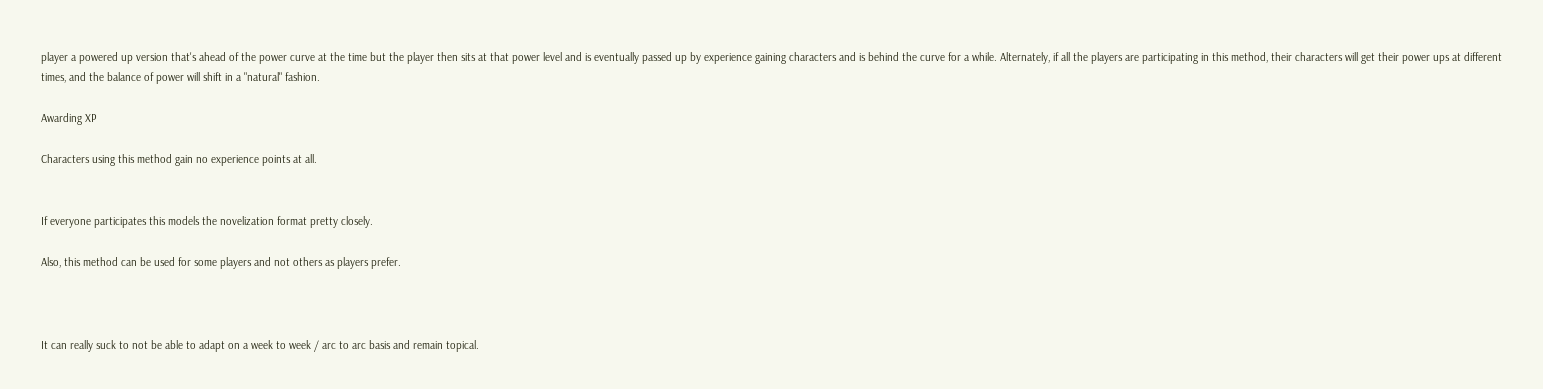player a powered up version that's ahead of the power curve at the time but the player then sits at that power level and is eventually passed up by experience gaining characters and is behind the curve for a while. Alternately, if all the players are participating in this method, their characters will get their power ups at different times, and the balance of power will shift in a "natural" fashion.

Awarding XP

Characters using this method gain no experience points at all.


If everyone participates this models the novelization format pretty closely.

Also, this method can be used for some players and not others as players prefer.



It can really suck to not be able to adapt on a week to week / arc to arc basis and remain topical.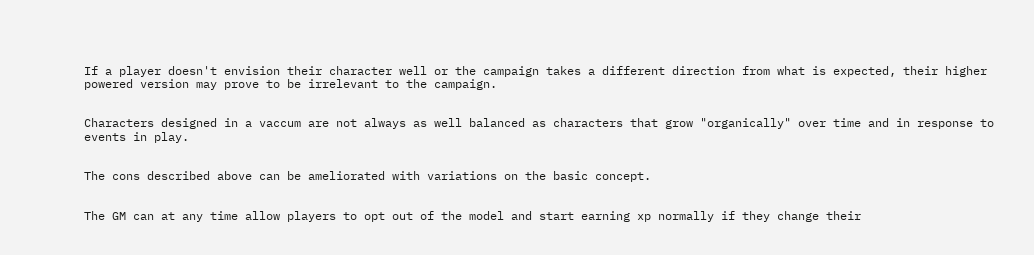If a player doesn't envision their character well or the campaign takes a different direction from what is expected, their higher powered version may prove to be irrelevant to the campaign.


Characters designed in a vaccum are not always as well balanced as characters that grow "organically" over time and in response to events in play.


The cons described above can be ameliorated with variations on the basic concept.


The GM can at any time allow players to opt out of the model and start earning xp normally if they change their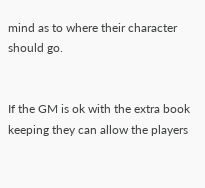mind as to where their character should go.


If the GM is ok with the extra book keeping they can allow the players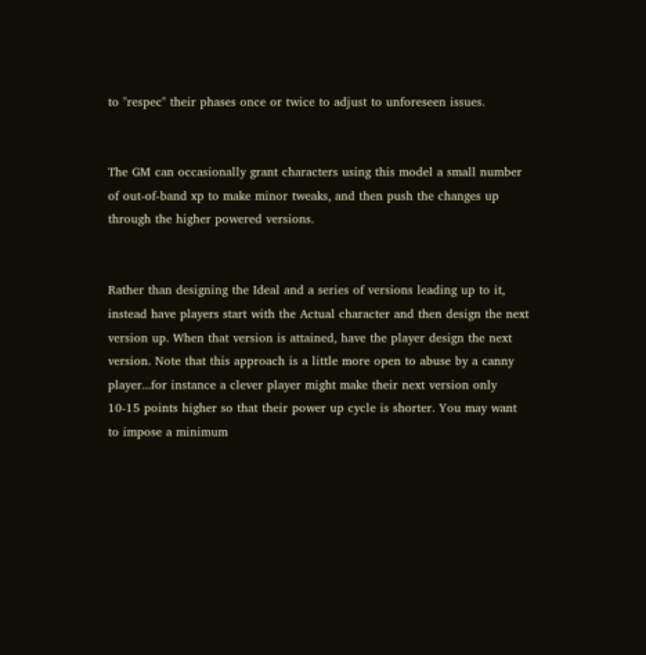to "respec" their phases once or twice to adjust to unforeseen issues.


The GM can occasionally grant characters using this model a small number of out-of-band xp to make minor tweaks, and then push the changes up through the higher powered versions.


Rather than designing the Ideal and a series of versions leading up to it, instead have players start with the Actual character and then design the next version up. When that version is attained, have the player design the next version. Note that this approach is a little more open to abuse by a canny player...for instance a clever player might make their next version only 10-15 points higher so that their power up cycle is shorter. You may want to impose a minimum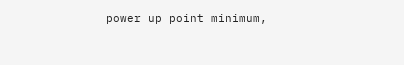power up point minimum,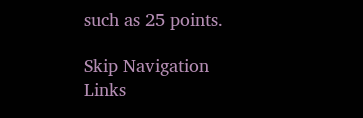such as 25 points.

Skip Navigation Links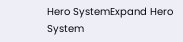Hero SystemExpand Hero System